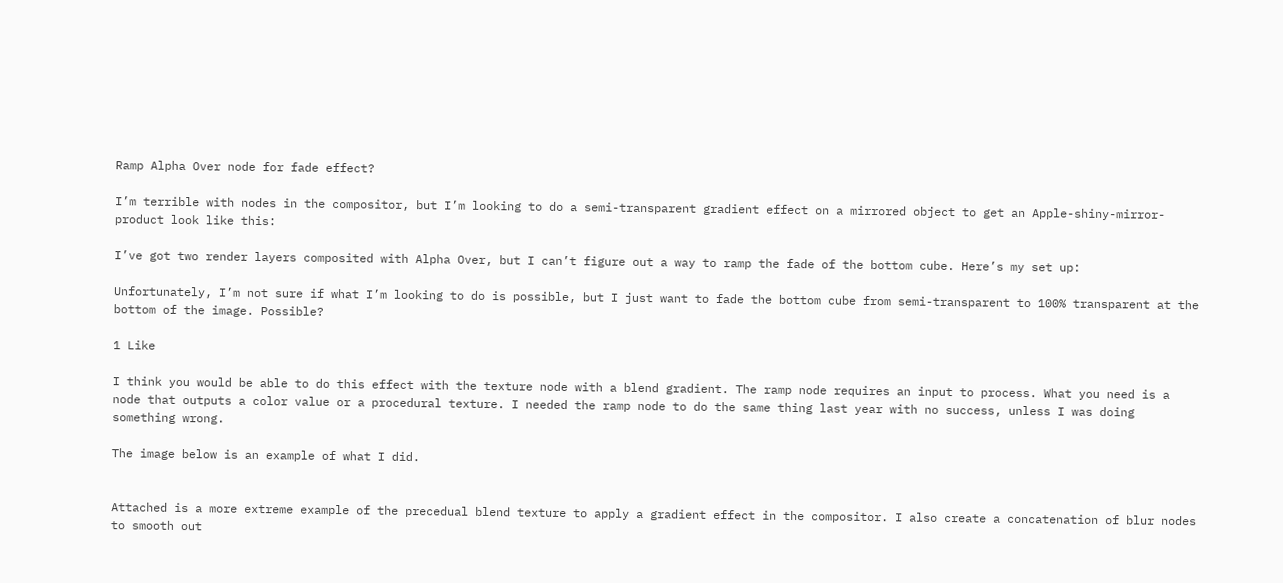Ramp Alpha Over node for fade effect?

I’m terrible with nodes in the compositor, but I’m looking to do a semi-transparent gradient effect on a mirrored object to get an Apple-shiny-mirror-product look like this:

I’ve got two render layers composited with Alpha Over, but I can’t figure out a way to ramp the fade of the bottom cube. Here’s my set up:

Unfortunately, I’m not sure if what I’m looking to do is possible, but I just want to fade the bottom cube from semi-transparent to 100% transparent at the bottom of the image. Possible?

1 Like

I think you would be able to do this effect with the texture node with a blend gradient. The ramp node requires an input to process. What you need is a node that outputs a color value or a procedural texture. I needed the ramp node to do the same thing last year with no success, unless I was doing something wrong.

The image below is an example of what I did.


Attached is a more extreme example of the precedual blend texture to apply a gradient effect in the compositor. I also create a concatenation of blur nodes to smooth out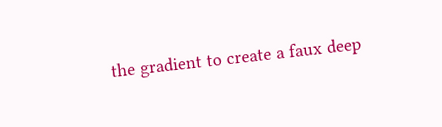the gradient to create a faux deep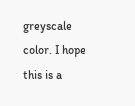greyscale color. I hope this is a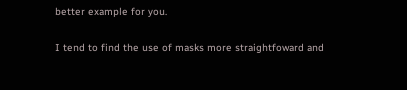better example for you.

I tend to find the use of masks more straightfoward and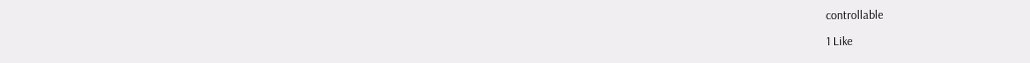controllable

1 Like